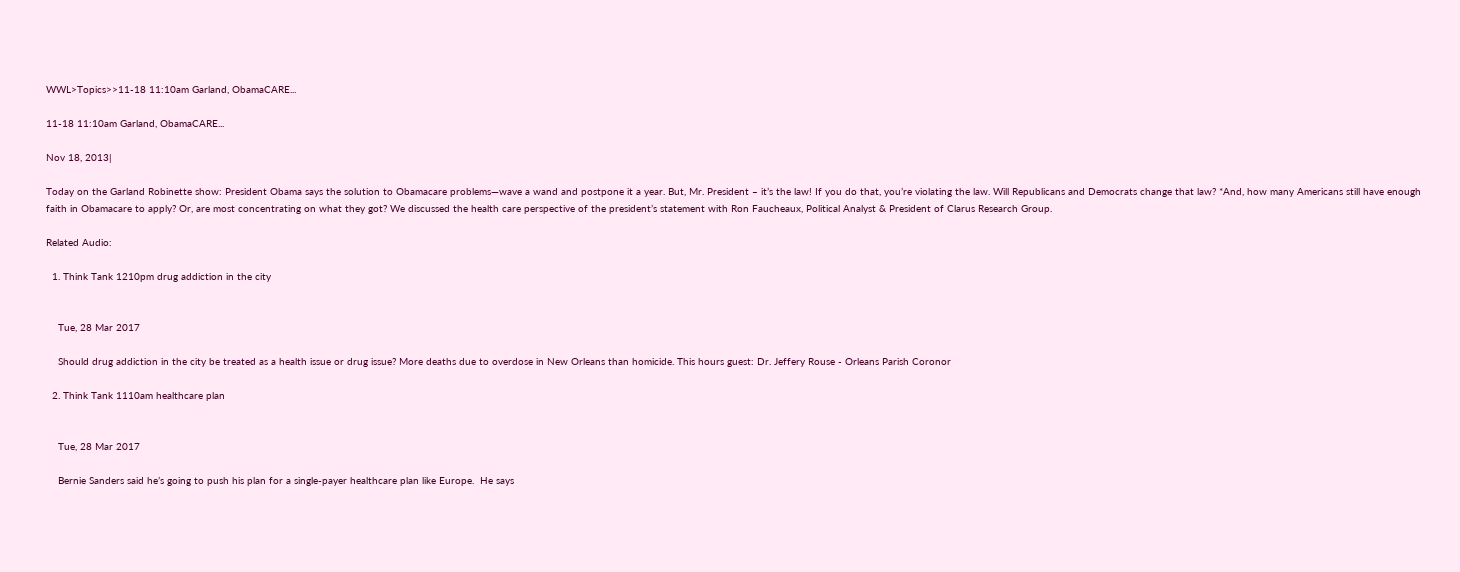WWL>Topics>>11-18 11:10am Garland, ObamaCARE...

11-18 11:10am Garland, ObamaCARE...

Nov 18, 2013|

Today on the Garland Robinette show: President Obama says the solution to Obamacare problems—wave a wand and postpone it a year. But, Mr. President – it’s the law! If you do that, you’re violating the law. Will Republicans and Democrats change that law? *And, how many Americans still have enough faith in Obamacare to apply? Or, are most concentrating on what they got? We discussed the health care perspective of the president’s statement with Ron Faucheaux, Political Analyst & President of Clarus Research Group.

Related Audio:

  1. Think Tank 1210pm drug addiction in the city


    Tue, 28 Mar 2017

    Should drug addiction in the city be treated as a health issue or drug issue? More deaths due to overdose in New Orleans than homicide. This hours guest: Dr. Jeffery Rouse - Orleans Parish Coronor

  2. Think Tank 1110am healthcare plan


    Tue, 28 Mar 2017

    Bernie Sanders said he’s going to push his plan for a single-payer healthcare plan like Europe.  He says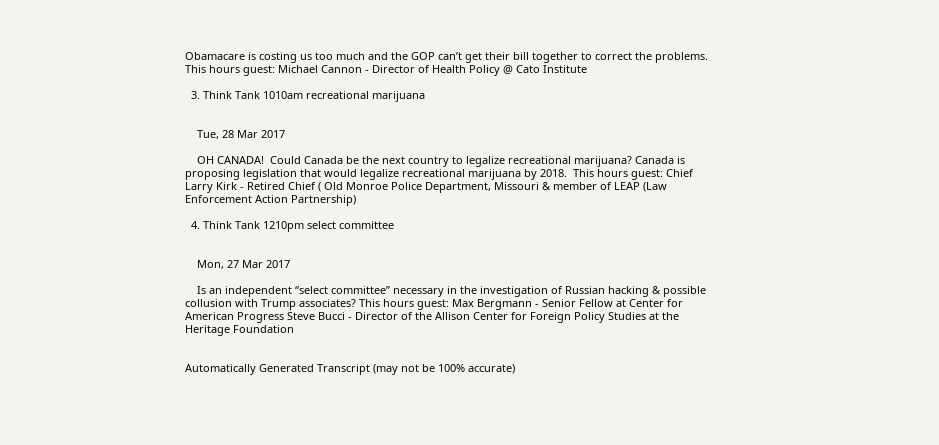Obamacare is costing us too much and the GOP can’t get their bill together to correct the problems. This hours guest: Michael Cannon - Director of Health Policy @ Cato Institute

  3. Think Tank 1010am recreational marijuana


    Tue, 28 Mar 2017

    OH CANADA!  Could Canada be the next country to legalize recreational marijuana? Canada is proposing legislation that would legalize recreational marijuana by 2018.  This hours guest: Chief Larry Kirk - Retired Chief ( Old Monroe Police Department, Missouri & member of LEAP (Law Enforcement Action Partnership)

  4. Think Tank 1210pm select committee


    Mon, 27 Mar 2017

    Is an independent “select committee” necessary in the investigation of Russian hacking & possible collusion with Trump associates? This hours guest: Max Bergmann - Senior Fellow at Center for American Progress Steve Bucci - Director of the Allison Center for Foreign Policy Studies at the Heritage Foundation


Automatically Generated Transcript (may not be 100% accurate)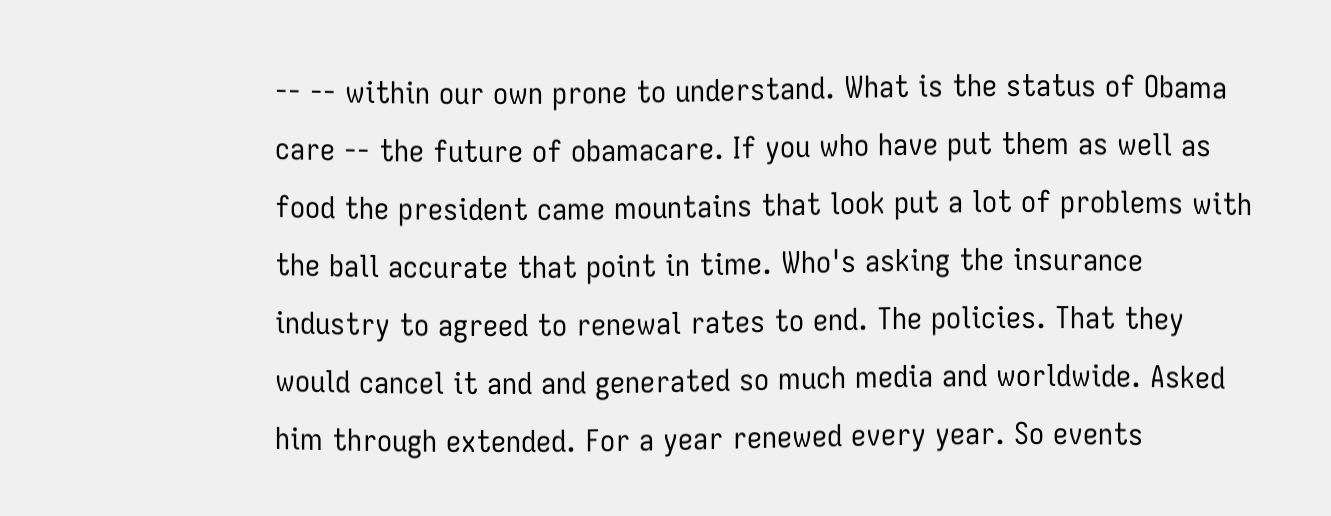-- -- within our own prone to understand. What is the status of Obama care -- the future of obamacare. If you who have put them as well as food the president came mountains that look put a lot of problems with the ball accurate that point in time. Who's asking the insurance industry to agreed to renewal rates to end. The policies. That they would cancel it and and generated so much media and worldwide. Asked him through extended. For a year renewed every year. So events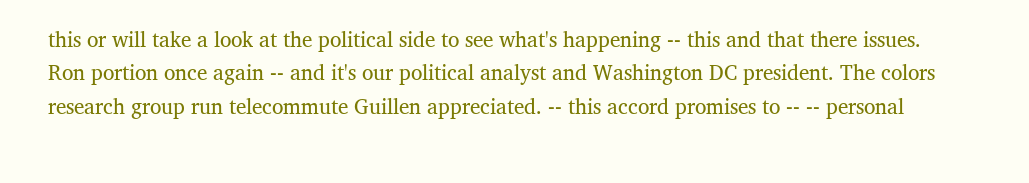this or will take a look at the political side to see what's happening -- this and that there issues. Ron portion once again -- and it's our political analyst and Washington DC president. The colors research group run telecommute Guillen appreciated. -- this accord promises to -- -- personal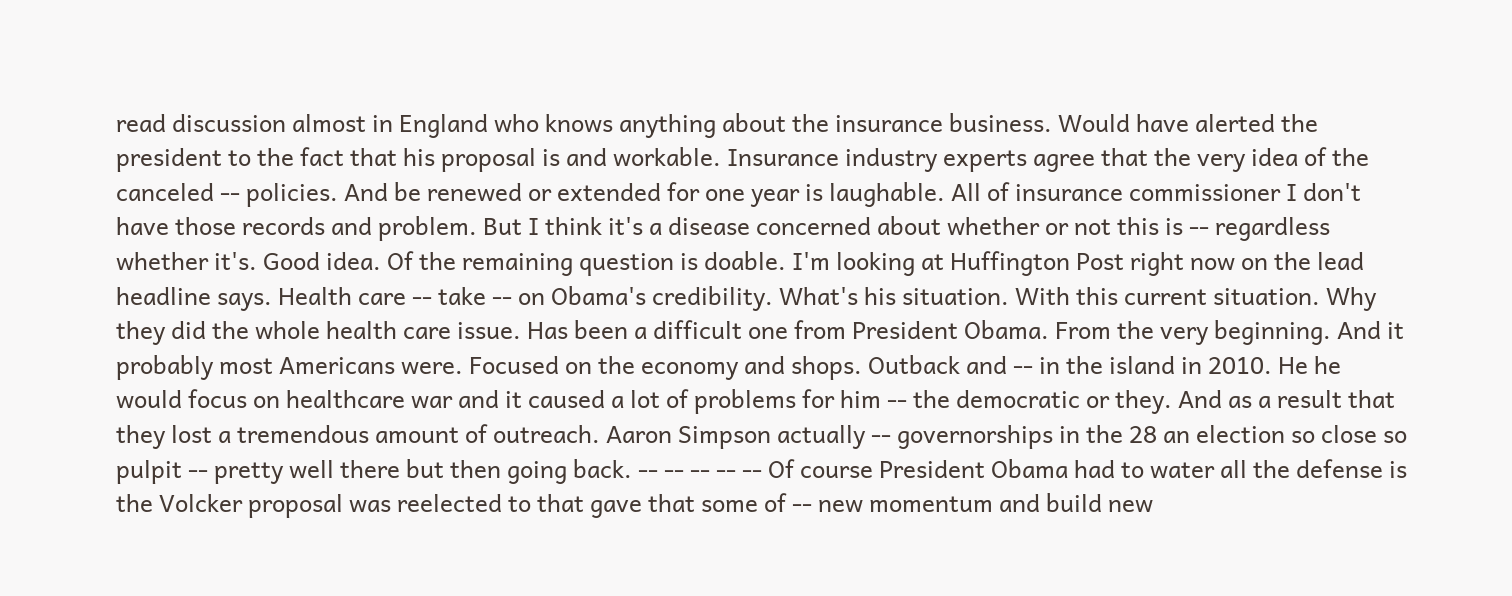read discussion almost in England who knows anything about the insurance business. Would have alerted the president to the fact that his proposal is and workable. Insurance industry experts agree that the very idea of the canceled -- policies. And be renewed or extended for one year is laughable. All of insurance commissioner I don't have those records and problem. But I think it's a disease concerned about whether or not this is -- regardless whether it's. Good idea. Of the remaining question is doable. I'm looking at Huffington Post right now on the lead headline says. Health care -- take -- on Obama's credibility. What's his situation. With this current situation. Why they did the whole health care issue. Has been a difficult one from President Obama. From the very beginning. And it probably most Americans were. Focused on the economy and shops. Outback and -- in the island in 2010. He he would focus on healthcare war and it caused a lot of problems for him -- the democratic or they. And as a result that they lost a tremendous amount of outreach. Aaron Simpson actually -- governorships in the 28 an election so close so pulpit -- pretty well there but then going back. -- -- -- -- -- Of course President Obama had to water all the defense is the Volcker proposal was reelected to that gave that some of -- new momentum and build new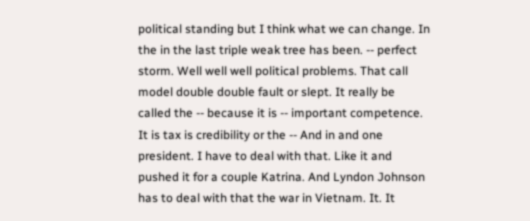political standing but I think what we can change. In the in the last triple weak tree has been. -- perfect storm. Well well well political problems. That call model double double fault or slept. It really be called the -- because it is -- important competence. It is tax is credibility or the -- And in and one president. I have to deal with that. Like it and pushed it for a couple Katrina. And Lyndon Johnson has to deal with that the war in Vietnam. It. It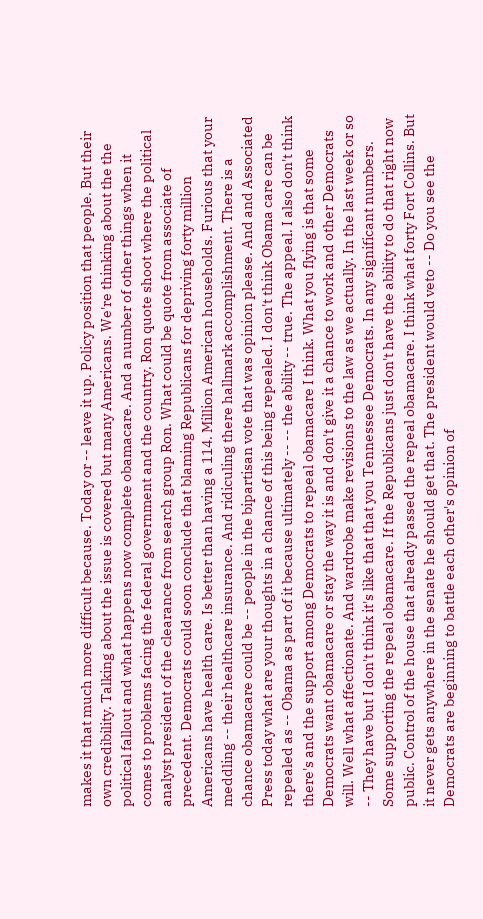makes it that much more difficult because. Today or -- leave it up. Policy position that people. But their own credibility. Talking about the issue is covered but many Americans. We're thinking about the the political fallout and what happens now complete obamacare. And a number of other things when it comes to problems facing the federal government and the country. Ron quote shoot where the political analyst president of the clearance from search group Ron. What could be quote from associate of precedent. Democrats could soon conclude that blaming Republicans for depriving forty million Americans have health care. Is better than having a 114. Million American households. Furious that your meddling -- their healthcare insurance. And ridiculing there hallmark accomplishment. There is a chance obamacare could be -- people in the bipartisan vote that was opinion please. And and Associated Press today what are your thoughts in a chance of this being repealed. I don't think Obama care can be repealed as -- Obama as part of it because ultimately -- -- the ability -- true. The appeal. I also don't think there's and the support among Democrats to repeal obamacare I think. What you flying is that some Democrats want obamacare or stay the way it is and don't give it a chance to work and other Democrats will. Well what affectionate. And wardrobe make revisions to the law as we actually. In the last week or so -- They have but I don't think it's like that that you Tennessee Democrats. In any significant numbers. Some supporting the repeal obamacare. If the Republicans just don't have the ability to do that right now public. Control of the house that already passed the repeal obamacare. I think what forty Fort Collins. But it never gets anywhere in the senate he should get that. The president would veto -- Do you see the Democrats are beginning to battle each other's opinion of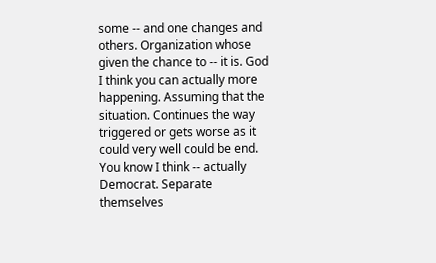some -- and one changes and others. Organization whose given the chance to -- it is. God I think you can actually more happening. Assuming that the situation. Continues the way triggered or gets worse as it could very well could be end. You know I think -- actually Democrat. Separate themselves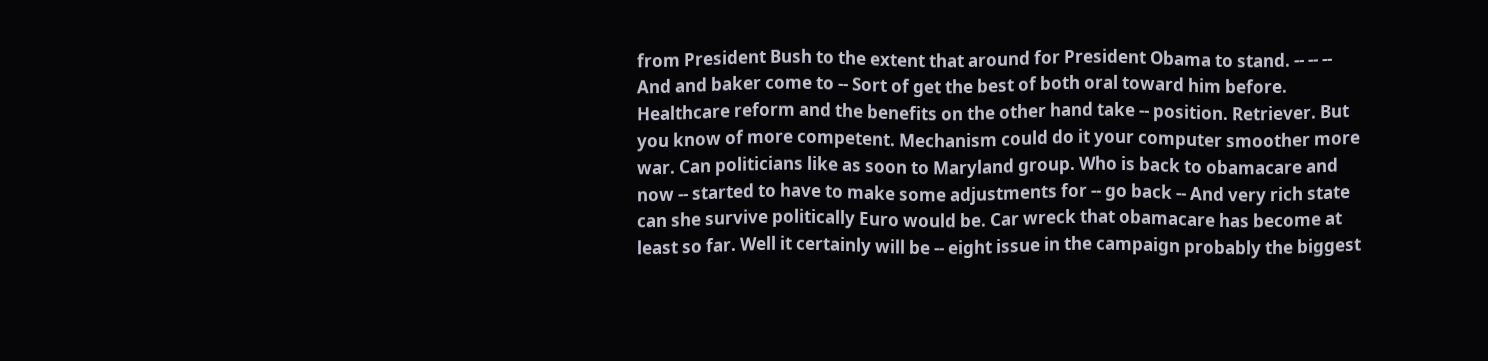from President Bush to the extent that around for President Obama to stand. -- -- -- And and baker come to -- Sort of get the best of both oral toward him before. Healthcare reform and the benefits on the other hand take -- position. Retriever. But you know of more competent. Mechanism could do it your computer smoother more war. Can politicians like as soon to Maryland group. Who is back to obamacare and now -- started to have to make some adjustments for -- go back -- And very rich state can she survive politically Euro would be. Car wreck that obamacare has become at least so far. Well it certainly will be -- eight issue in the campaign probably the biggest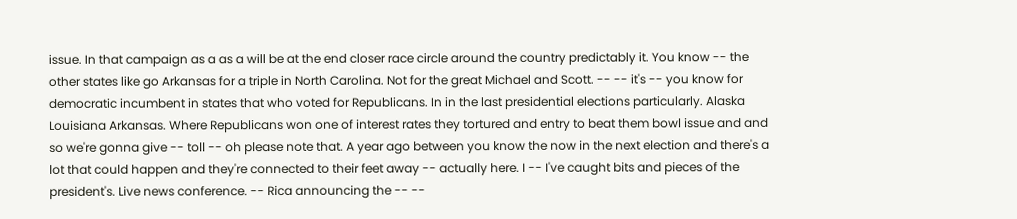issue. In that campaign as a as a will be at the end closer race circle around the country predictably it. You know -- the other states like go Arkansas for a triple in North Carolina. Not for the great Michael and Scott. -- -- it's -- you know for democratic incumbent in states that who voted for Republicans. In in the last presidential elections particularly. Alaska Louisiana Arkansas. Where Republicans won one of interest rates they tortured and entry to beat them bowl issue and and so we're gonna give -- toll -- oh please note that. A year ago between you know the now in the next election and there's a lot that could happen and they're connected to their feet away -- actually here. I -- I've caught bits and pieces of the president's. Live news conference. -- Rica announcing the -- --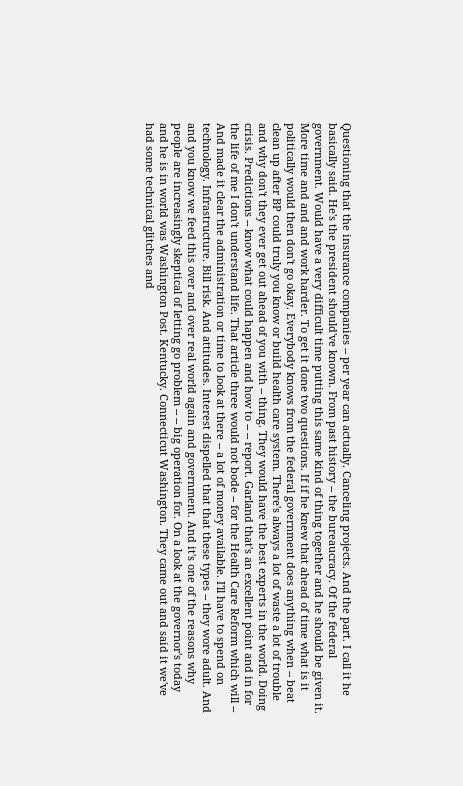Questioning that the insurance companies -- per year can actually. Canceling projects. And the part. I call it he basically said. He's the president should've known. From past history -- the bureaucracy. Of the federal government. Would have a very difficult time putting this same kind of thing together and he should be given it. More time and and and work harder. To get it done two questions. If if he knew that ahead of time what is it politically would then don't go okay. Everybody knows from the federal government does anything when -- beat clean up after BP could truly you know or build health care system. There's always a lot of waste a lot of trouble and why don't they ever get out ahead of you with -- thing. They would have the best experts in the world. Doing crisis. Predictions -- know what could happen and how to -- -- report. Garland that's an excellent point and in for the life of me I don't understand life. That article three would not bode -- for the Health Care Reform which will -- And made it clear the administration or time to look at there -- a lot of money available. I'll have to spend on technology. Infrastructure. Bill risk. And attitudes. Interest dispelled that that these types -- they wore adult. And and you know we feed this over and over real world again and government. And it's one of the reasons why people are increasingly skeptical of letting go problem -- -- big operation for. On a look at the governor's today and he is in world was Washington Post. Kentucky. Connecticut Washington. They came out and said it we've had some technical glitches and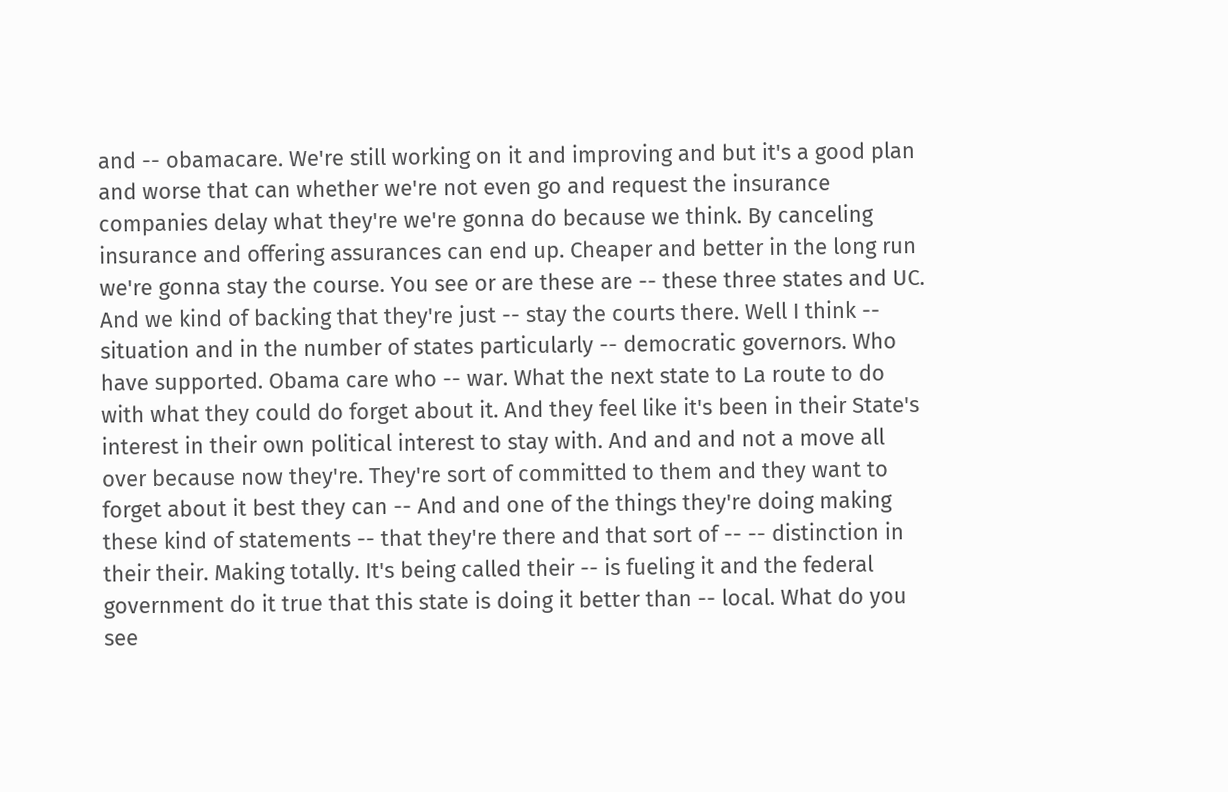and -- obamacare. We're still working on it and improving and but it's a good plan and worse that can whether we're not even go and request the insurance companies delay what they're we're gonna do because we think. By canceling insurance and offering assurances can end up. Cheaper and better in the long run we're gonna stay the course. You see or are these are -- these three states and UC. And we kind of backing that they're just -- stay the courts there. Well I think -- situation and in the number of states particularly -- democratic governors. Who have supported. Obama care who -- war. What the next state to La route to do with what they could do forget about it. And they feel like it's been in their State's interest in their own political interest to stay with. And and and not a move all over because now they're. They're sort of committed to them and they want to forget about it best they can -- And and one of the things they're doing making these kind of statements -- that they're there and that sort of -- -- distinction in their their. Making totally. It's being called their -- is fueling it and the federal government do it true that this state is doing it better than -- local. What do you see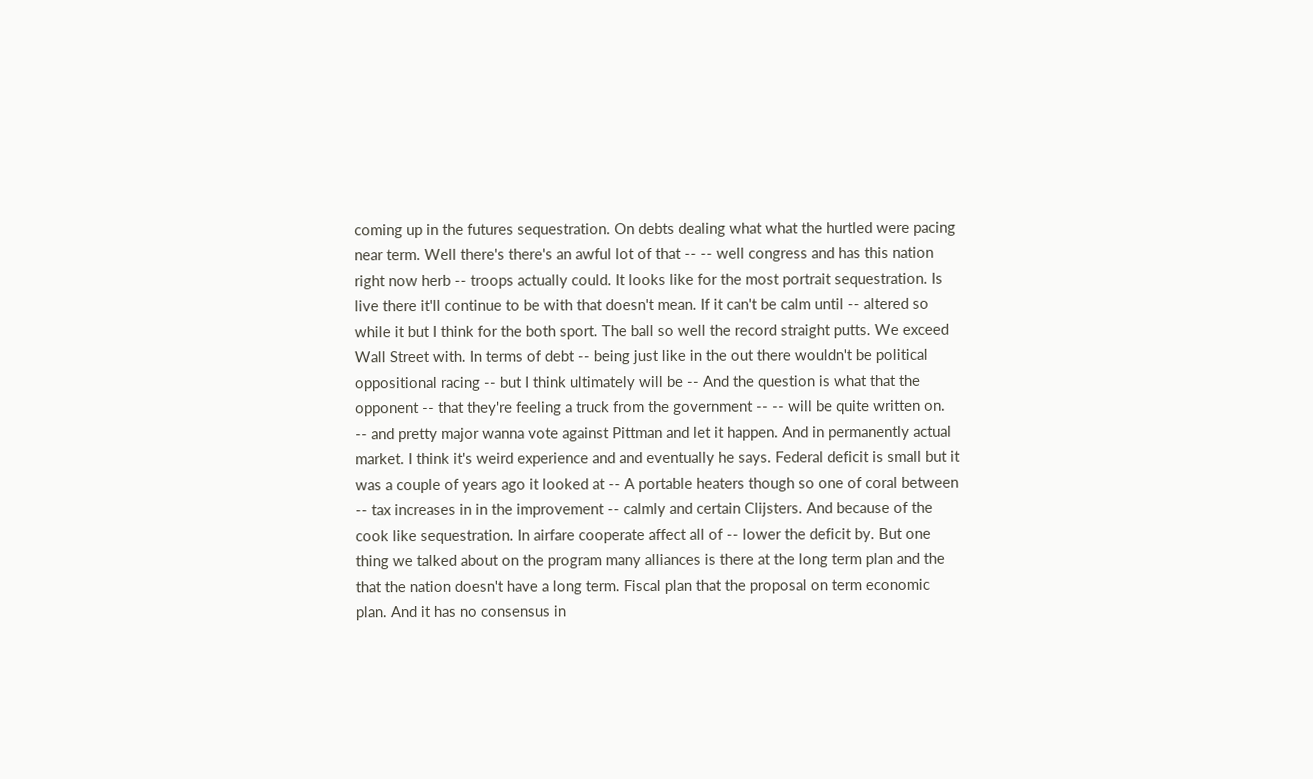coming up in the futures sequestration. On debts dealing what what the hurtled were pacing near term. Well there's there's an awful lot of that -- -- well congress and has this nation right now herb -- troops actually could. It looks like for the most portrait sequestration. Is live there it'll continue to be with that doesn't mean. If it can't be calm until -- altered so while it but I think for the both sport. The ball so well the record straight putts. We exceed Wall Street with. In terms of debt -- being just like in the out there wouldn't be political oppositional racing -- but I think ultimately will be -- And the question is what that the opponent -- that they're feeling a truck from the government -- -- will be quite written on. -- and pretty major wanna vote against Pittman and let it happen. And in permanently actual market. I think it's weird experience and and eventually he says. Federal deficit is small but it was a couple of years ago it looked at -- A portable heaters though so one of coral between -- tax increases in in the improvement -- calmly and certain Clijsters. And because of the cook like sequestration. In airfare cooperate affect all of -- lower the deficit by. But one thing we talked about on the program many alliances is there at the long term plan and the that the nation doesn't have a long term. Fiscal plan that the proposal on term economic plan. And it has no consensus in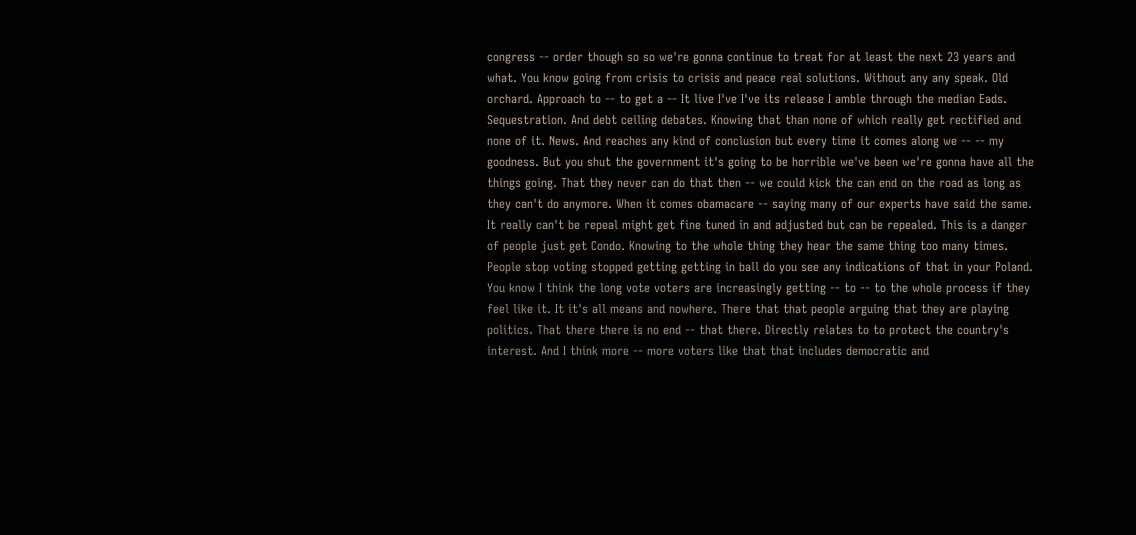congress -- order though so so we're gonna continue to treat for at least the next 23 years and what. You know going from crisis to crisis and peace real solutions. Without any any speak. Old orchard. Approach to -- to get a -- It live I've I've its release I amble through the median Eads. Sequestration. And debt ceiling debates. Knowing that than none of which really get rectified and none of it. News. And reaches any kind of conclusion but every time it comes along we -- -- my goodness. But you shut the government it's going to be horrible we've been we're gonna have all the things going. That they never can do that then -- we could kick the can end on the road as long as they can't do anymore. When it comes obamacare -- saying many of our experts have said the same. It really can't be repeal might get fine tuned in and adjusted but can be repealed. This is a danger of people just get Condo. Knowing to the whole thing they hear the same thing too many times. People stop voting stopped getting getting in ball do you see any indications of that in your Poland. You know I think the long vote voters are increasingly getting -- to -- to the whole process if they feel like it. It it's all means and nowhere. There that that people arguing that they are playing politics. That there there is no end -- that there. Directly relates to to protect the country's interest. And I think more -- more voters like that that includes democratic and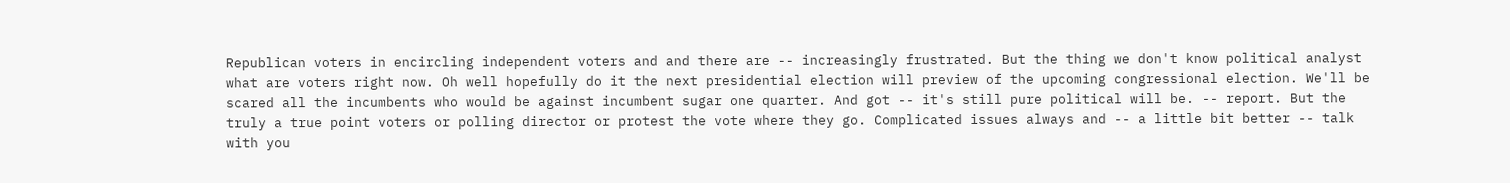Republican voters in encircling independent voters and and there are -- increasingly frustrated. But the thing we don't know political analyst what are voters right now. Oh well hopefully do it the next presidential election will preview of the upcoming congressional election. We'll be scared all the incumbents who would be against incumbent sugar one quarter. And got -- it's still pure political will be. -- report. But the truly a true point voters or polling director or protest the vote where they go. Complicated issues always and -- a little bit better -- talk with you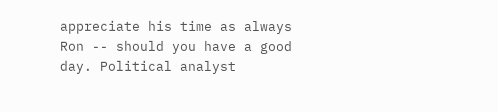appreciate his time as always Ron -- should you have a good day. Political analyst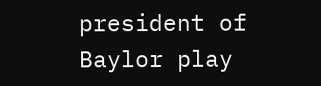president of Baylor play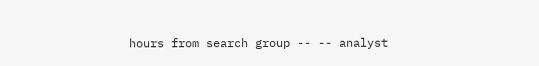hours from search group -- -- analyst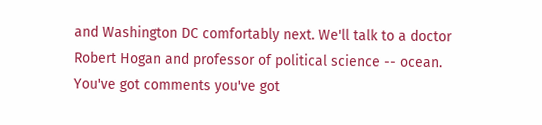and Washington DC comfortably next. We'll talk to a doctor Robert Hogan and professor of political science -- ocean. You've got comments you've got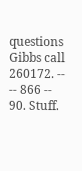questions Gibbs call 260172. -- -- 866 -- 90. Stuff.